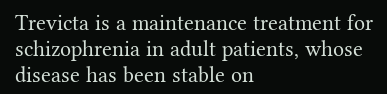Trevicta is a maintenance treatment for schizophrenia in adult patients, whose disease has been stable on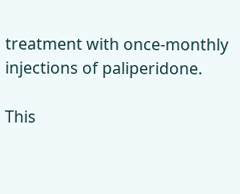treatment with once-monthly injections of paliperidone.

This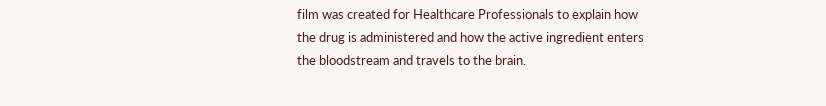film was created for Healthcare Professionals to explain how the drug is administered and how the active ingredient enters the bloodstream and travels to the brain.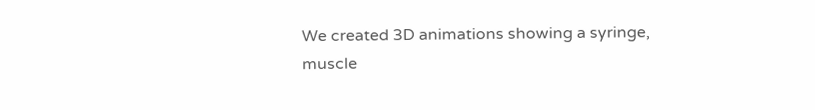We created 3D animations showing a syringe, muscle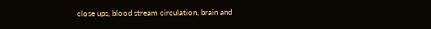close ups, blood stream circulation, brain and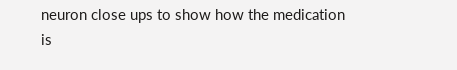neuron close ups to show how the medication is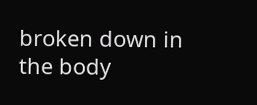broken down in the body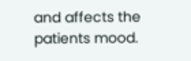and affects the patients mood.